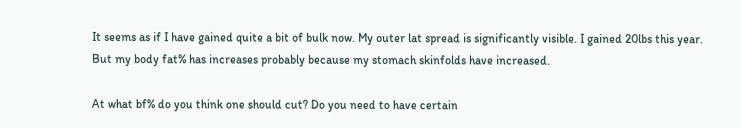It seems as if I have gained quite a bit of bulk now. My outer lat spread is significantly visible. I gained 20lbs this year. But my body fat% has increases probably because my stomach skinfolds have increased.

At what bf% do you think one should cut? Do you need to have certain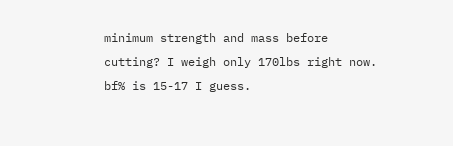minimum strength and mass before cutting? I weigh only 170lbs right now. bf% is 15-17 I guess.